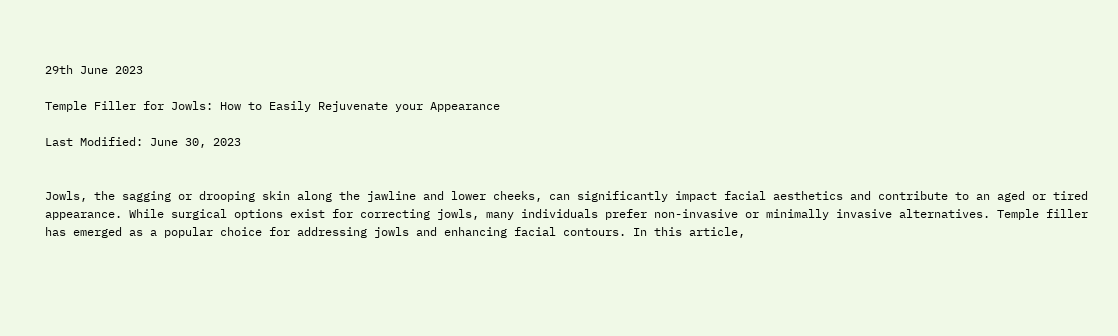29th June 2023

Temple Filler for Jowls: How to Easily Rejuvenate your Appearance

Last Modified: June 30, 2023


Jowls, the sagging or drooping skin along the jawline and lower cheeks, can significantly impact facial aesthetics and contribute to an aged or tired appearance. While surgical options exist for correcting jowls, many individuals prefer non-invasive or minimally invasive alternatives. Temple filler has emerged as a popular choice for addressing jowls and enhancing facial contours. In this article,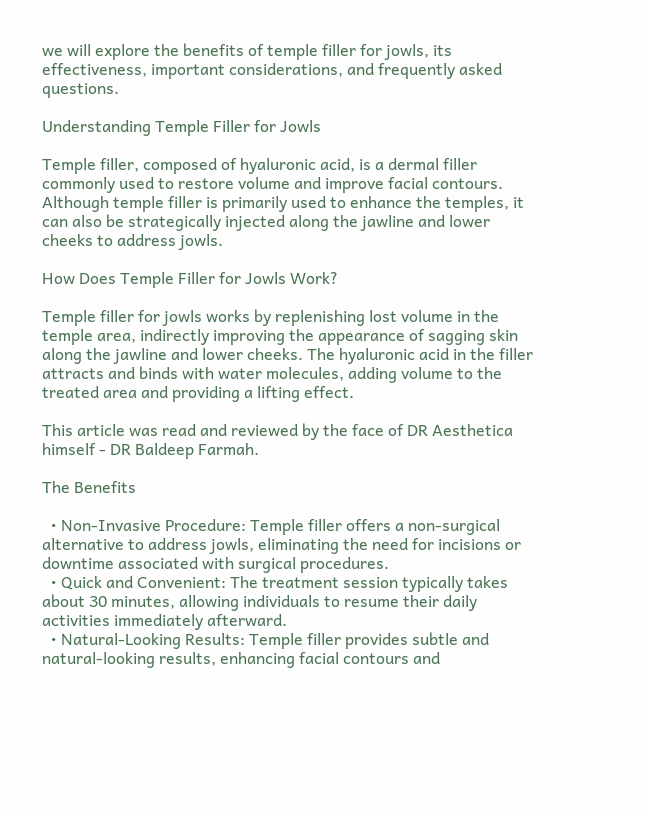we will explore the benefits of temple filler for jowls, its effectiveness, important considerations, and frequently asked questions.

Understanding Temple Filler for Jowls

Temple filler, composed of hyaluronic acid, is a dermal filler commonly used to restore volume and improve facial contours. Although temple filler is primarily used to enhance the temples, it can also be strategically injected along the jawline and lower cheeks to address jowls.

How Does Temple Filler for Jowls Work?

Temple filler for jowls works by replenishing lost volume in the temple area, indirectly improving the appearance of sagging skin along the jawline and lower cheeks. The hyaluronic acid in the filler attracts and binds with water molecules, adding volume to the treated area and providing a lifting effect.

This article was read and reviewed by the face of DR Aesthetica himself - DR Baldeep Farmah.

The Benefits

  • Non-Invasive Procedure: Temple filler offers a non-surgical alternative to address jowls, eliminating the need for incisions or downtime associated with surgical procedures.
  • Quick and Convenient: The treatment session typically takes about 30 minutes, allowing individuals to resume their daily activities immediately afterward.
  • Natural-Looking Results: Temple filler provides subtle and natural-looking results, enhancing facial contours and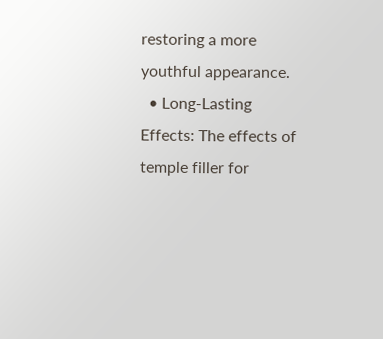restoring a more youthful appearance.
  • Long-Lasting Effects: The effects of temple filler for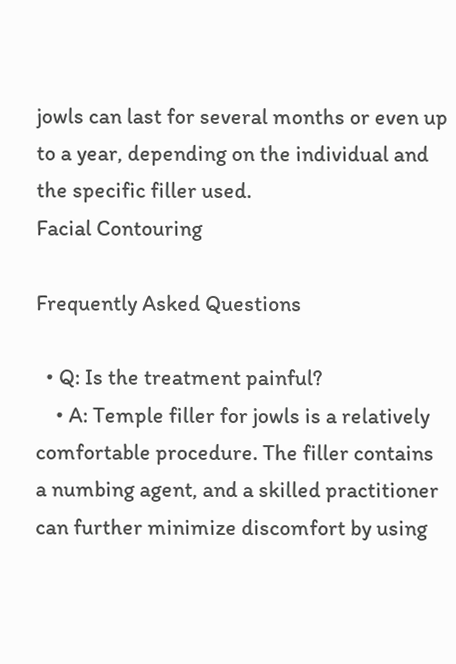jowls can last for several months or even up to a year, depending on the individual and the specific filler used.
Facial Contouring

Frequently Asked Questions

  • Q: Is the treatment painful?
    • A: Temple filler for jowls is a relatively comfortable procedure. The filler contains a numbing agent, and a skilled practitioner can further minimize discomfort by using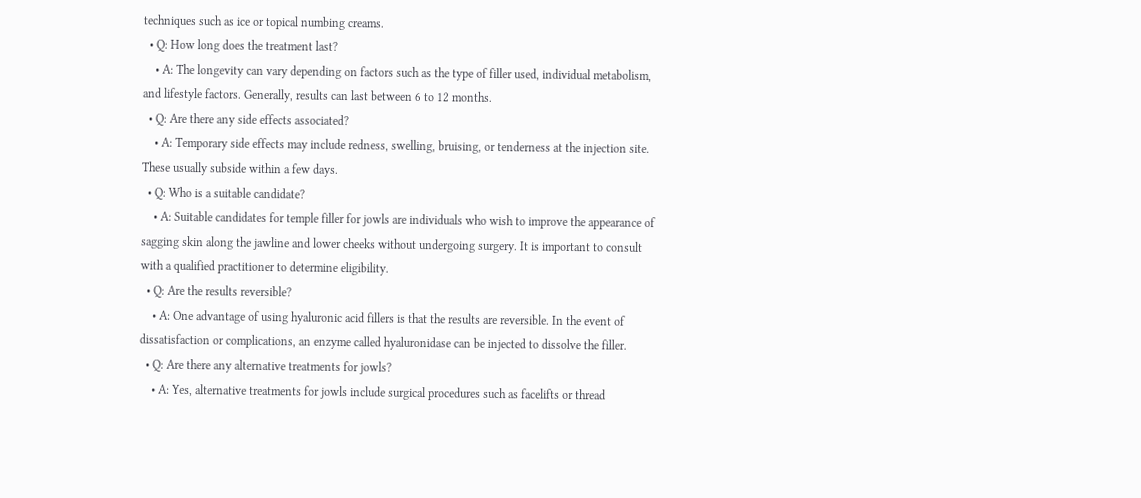techniques such as ice or topical numbing creams.
  • Q: How long does the treatment last?
    • A: The longevity can vary depending on factors such as the type of filler used, individual metabolism, and lifestyle factors. Generally, results can last between 6 to 12 months.
  • Q: Are there any side effects associated?
    • A: Temporary side effects may include redness, swelling, bruising, or tenderness at the injection site. These usually subside within a few days.
  • Q: Who is a suitable candidate?
    • A: Suitable candidates for temple filler for jowls are individuals who wish to improve the appearance of sagging skin along the jawline and lower cheeks without undergoing surgery. It is important to consult with a qualified practitioner to determine eligibility.
  • Q: Are the results reversible?
    • A: One advantage of using hyaluronic acid fillers is that the results are reversible. In the event of dissatisfaction or complications, an enzyme called hyaluronidase can be injected to dissolve the filler.
  • Q: Are there any alternative treatments for jowls?
    • A: Yes, alternative treatments for jowls include surgical procedures such as facelifts or thread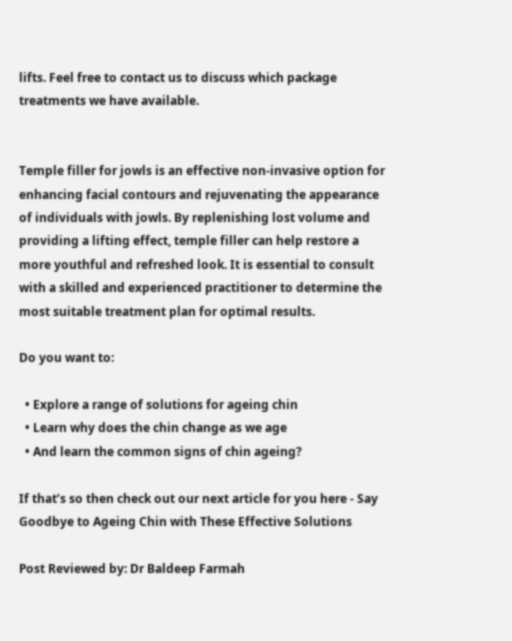lifts. Feel free to contact us to discuss which package treatments we have available.


Temple filler for jowls is an effective non-invasive option for enhancing facial contours and rejuvenating the appearance of individuals with jowls. By replenishing lost volume and providing a lifting effect, temple filler can help restore a more youthful and refreshed look. It is essential to consult with a skilled and experienced practitioner to determine the most suitable treatment plan for optimal results.

Do you want to:

  • Explore a range of solutions for ageing chin
  • Learn why does the chin change as we age
  • And learn the common signs of chin ageing?

If that’s so then check out our next article for you here - Say Goodbye to Ageing Chin with These Effective Solutions

Post Reviewed by: Dr Baldeep Farmah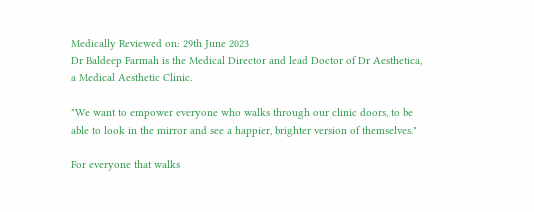Medically Reviewed on: 29th June 2023
Dr Baldeep Farmah is the Medical Director and lead Doctor of Dr Aesthetica, a Medical Aesthetic Clinic.

"We want to empower everyone who walks through our clinic doors, to be able to look in the mirror and see a happier, brighter version of themselves."

For everyone that walks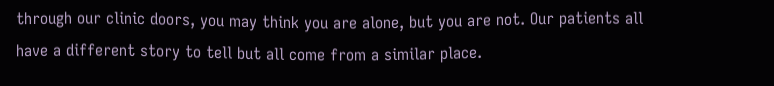through our clinic doors, you may think you are alone, but you are not. Our patients all have a different story to tell but all come from a similar place.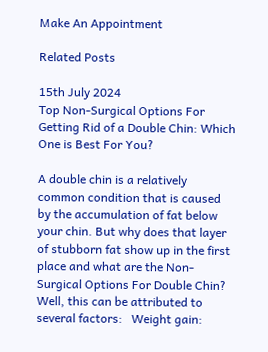Make An Appointment

Related Posts

15th July 2024
Top Non-Surgical Options For Getting Rid of a Double Chin: Which One is Best For You?

A double chin is a relatively common condition that is caused by the accumulation of fat below your chin. But why does that layer of stubborn fat show up in the first place and what are the Non-Surgical Options For Double Chin? Well, this can be attributed to several factors:   Weight gain: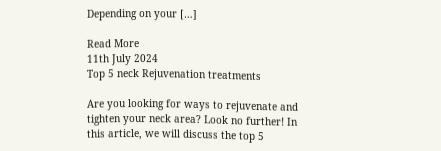Depending on your […]

Read More
11th July 2024
Top 5 neck Rejuvenation treatments

Are you looking for ways to rejuvenate and tighten your neck area? Look no further! In this article, we will discuss the top 5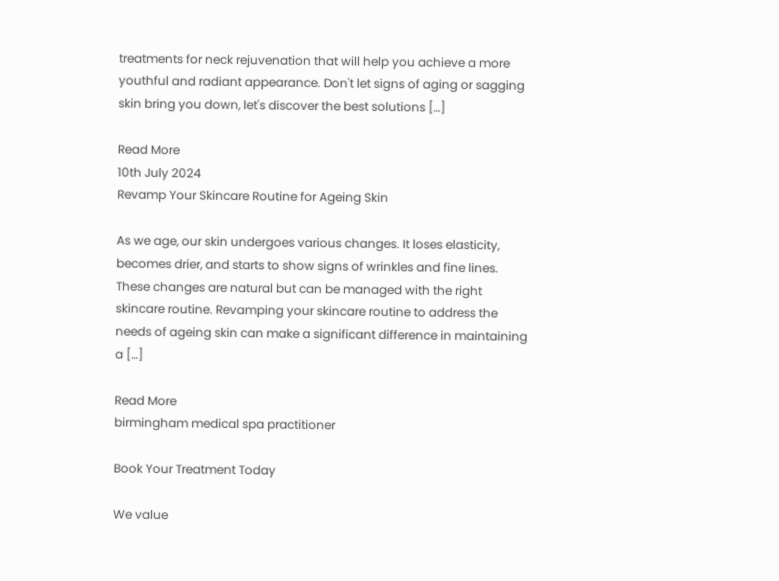treatments for neck rejuvenation that will help you achieve a more youthful and radiant appearance. Don't let signs of aging or sagging skin bring you down, let's discover the best solutions […]

Read More
10th July 2024
Revamp Your Skincare Routine for Ageing Skin

As we age, our skin undergoes various changes. It loses elasticity, becomes drier, and starts to show signs of wrinkles and fine lines. These changes are natural but can be managed with the right skincare routine. Revamping your skincare routine to address the needs of ageing skin can make a significant difference in maintaining a […]

Read More
birmingham medical spa practitioner

Book Your Treatment Today

We value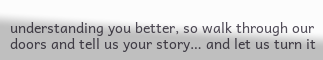understanding you better, so walk through our doors and tell us your story… and let us turn it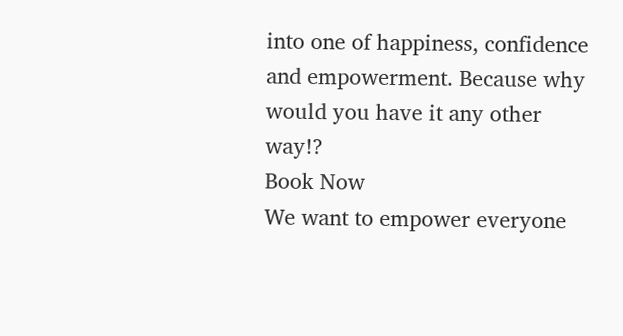into one of happiness, confidence and empowerment. Because why would you have it any other way!?
Book Now
We want to empower everyone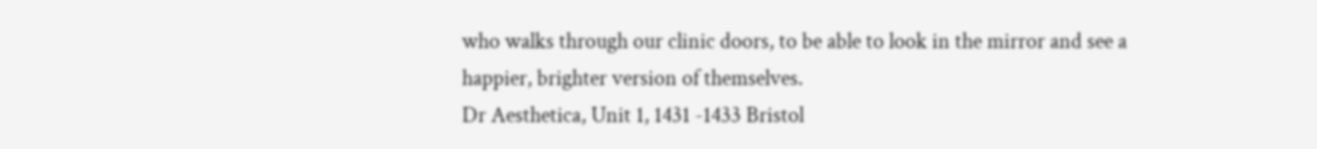who walks through our clinic doors, to be able to look in the mirror and see a happier, brighter version of themselves.
Dr Aesthetica, Unit 1, 1431 -1433 Bristol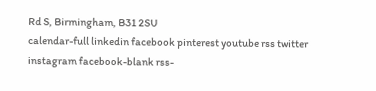Rd S, Birmingham, B31 2SU
calendar-full linkedin facebook pinterest youtube rss twitter instagram facebook-blank rss-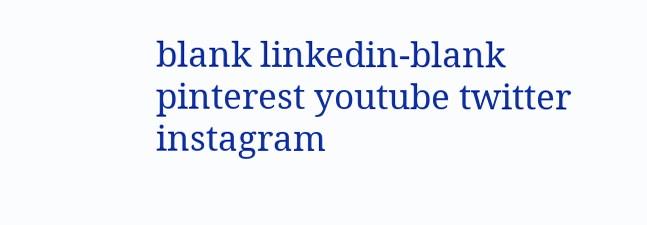blank linkedin-blank pinterest youtube twitter instagram